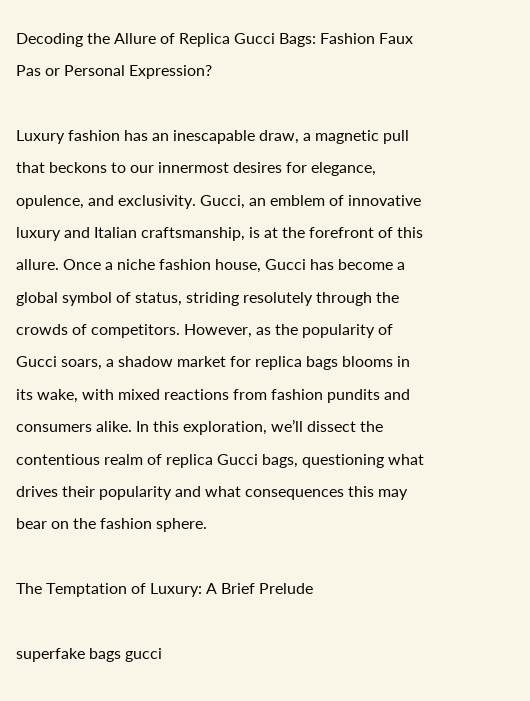Decoding the Allure of Replica Gucci Bags: Fashion Faux Pas or Personal Expression?

Luxury fashion has an inescapable draw, a magnetic pull that beckons to our innermost desires for elegance, opulence, and exclusivity. Gucci, an emblem of innovative luxury and Italian craftsmanship, is at the forefront of this allure. Once a niche fashion house, Gucci has become a global symbol of status, striding resolutely through the crowds of competitors. However, as the popularity of Gucci soars, a shadow market for replica bags blooms in its wake, with mixed reactions from fashion pundits and consumers alike. In this exploration, we’ll dissect the contentious realm of replica Gucci bags, questioning what drives their popularity and what consequences this may bear on the fashion sphere.

The Temptation of Luxury: A Brief Prelude

superfake bags gucci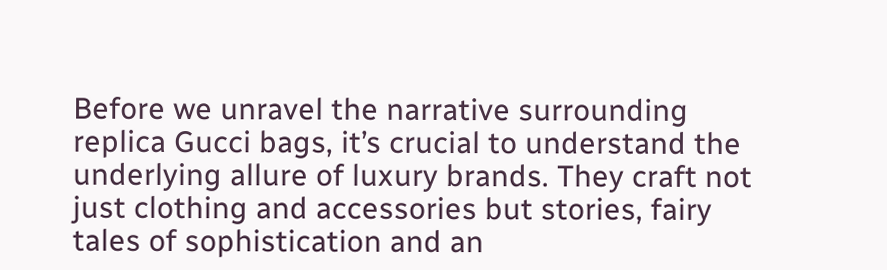Before we unravel the narrative surrounding replica Gucci bags, it’s crucial to understand the underlying allure of luxury brands. They craft not just clothing and accessories but stories, fairy tales of sophistication and an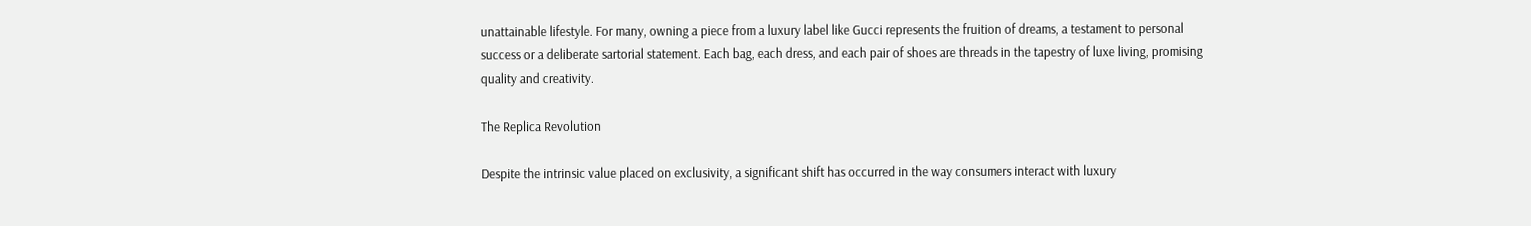unattainable lifestyle. For many, owning a piece from a luxury label like Gucci represents the fruition of dreams, a testament to personal success or a deliberate sartorial statement. Each bag, each dress, and each pair of shoes are threads in the tapestry of luxe living, promising quality and creativity.

The Replica Revolution

Despite the intrinsic value placed on exclusivity, a significant shift has occurred in the way consumers interact with luxury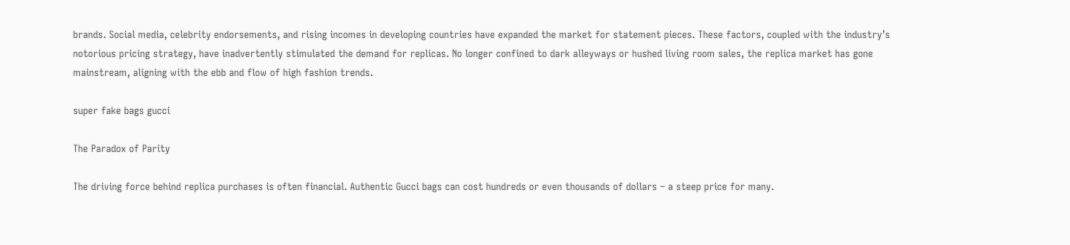brands. Social media, celebrity endorsements, and rising incomes in developing countries have expanded the market for statement pieces. These factors, coupled with the industry’s notorious pricing strategy, have inadvertently stimulated the demand for replicas. No longer confined to dark alleyways or hushed living room sales, the replica market has gone mainstream, aligning with the ebb and flow of high fashion trends.

super fake bags gucci

The Paradox of Parity

The driving force behind replica purchases is often financial. Authentic Gucci bags can cost hundreds or even thousands of dollars – a steep price for many.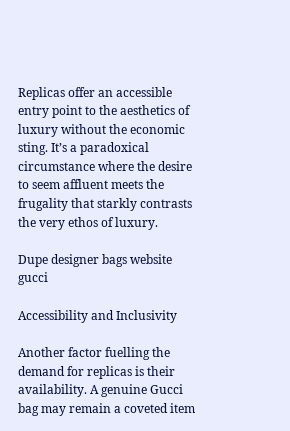Replicas offer an accessible entry point to the aesthetics of luxury without the economic sting. It’s a paradoxical circumstance where the desire to seem affluent meets the frugality that starkly contrasts the very ethos of luxury.

Dupe designer bags website gucci

Accessibility and Inclusivity

Another factor fuelling the demand for replicas is their availability. A genuine Gucci bag may remain a coveted item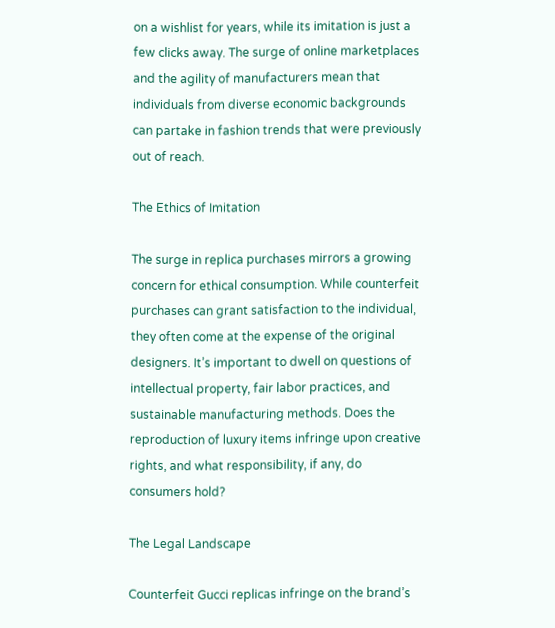on a wishlist for years, while its imitation is just a few clicks away. The surge of online marketplaces and the agility of manufacturers mean that individuals from diverse economic backgrounds can partake in fashion trends that were previously out of reach.

The Ethics of Imitation

The surge in replica purchases mirrors a growing concern for ethical consumption. While counterfeit purchases can grant satisfaction to the individual, they often come at the expense of the original designers. It’s important to dwell on questions of intellectual property, fair labor practices, and sustainable manufacturing methods. Does the reproduction of luxury items infringe upon creative rights, and what responsibility, if any, do consumers hold?

The Legal Landscape

Counterfeit Gucci replicas infringe on the brand’s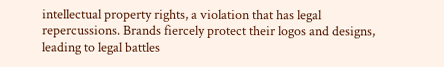intellectual property rights, a violation that has legal repercussions. Brands fiercely protect their logos and designs, leading to legal battles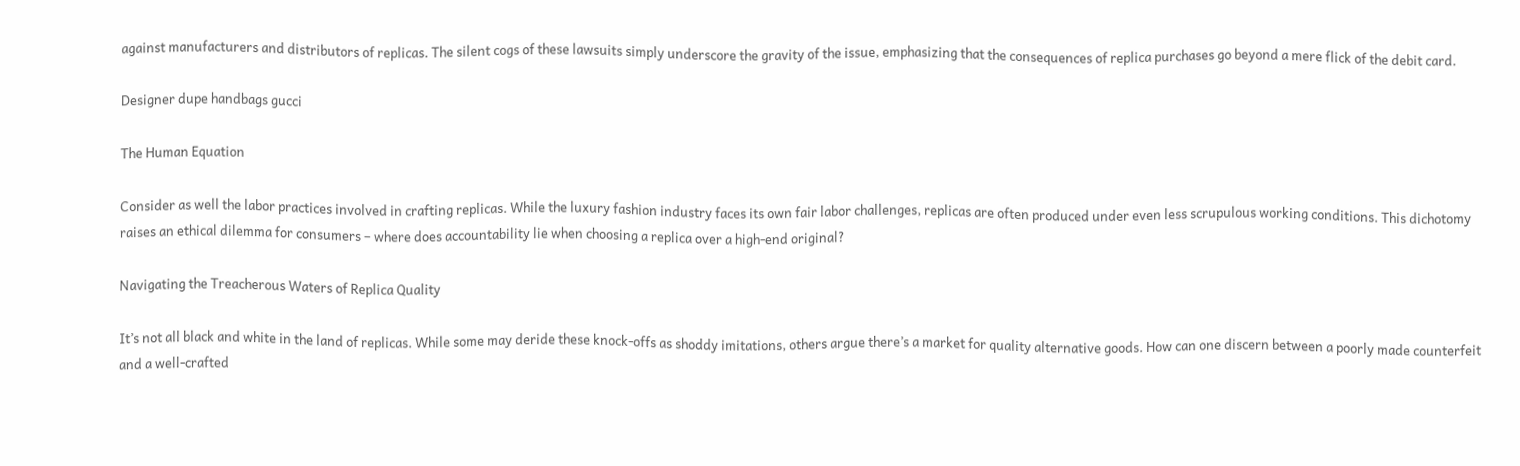against manufacturers and distributors of replicas. The silent cogs of these lawsuits simply underscore the gravity of the issue, emphasizing that the consequences of replica purchases go beyond a mere flick of the debit card.

Designer dupe handbags gucci

The Human Equation

Consider as well the labor practices involved in crafting replicas. While the luxury fashion industry faces its own fair labor challenges, replicas are often produced under even less scrupulous working conditions. This dichotomy raises an ethical dilemma for consumers – where does accountability lie when choosing a replica over a high-end original?

Navigating the Treacherous Waters of Replica Quality

It’s not all black and white in the land of replicas. While some may deride these knock-offs as shoddy imitations, others argue there’s a market for quality alternative goods. How can one discern between a poorly made counterfeit and a well-crafted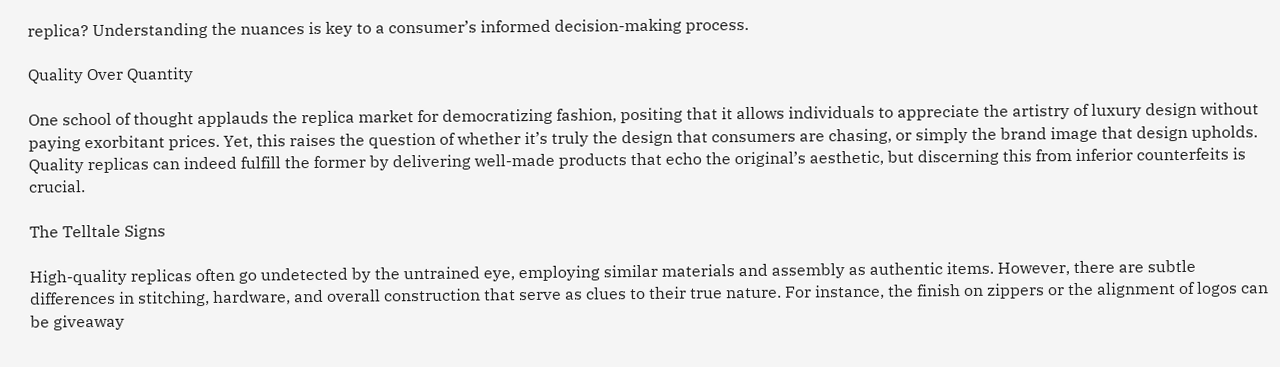replica? Understanding the nuances is key to a consumer’s informed decision-making process.

Quality Over Quantity

One school of thought applauds the replica market for democratizing fashion, positing that it allows individuals to appreciate the artistry of luxury design without paying exorbitant prices. Yet, this raises the question of whether it’s truly the design that consumers are chasing, or simply the brand image that design upholds. Quality replicas can indeed fulfill the former by delivering well-made products that echo the original’s aesthetic, but discerning this from inferior counterfeits is crucial.

The Telltale Signs

High-quality replicas often go undetected by the untrained eye, employing similar materials and assembly as authentic items. However, there are subtle differences in stitching, hardware, and overall construction that serve as clues to their true nature. For instance, the finish on zippers or the alignment of logos can be giveaway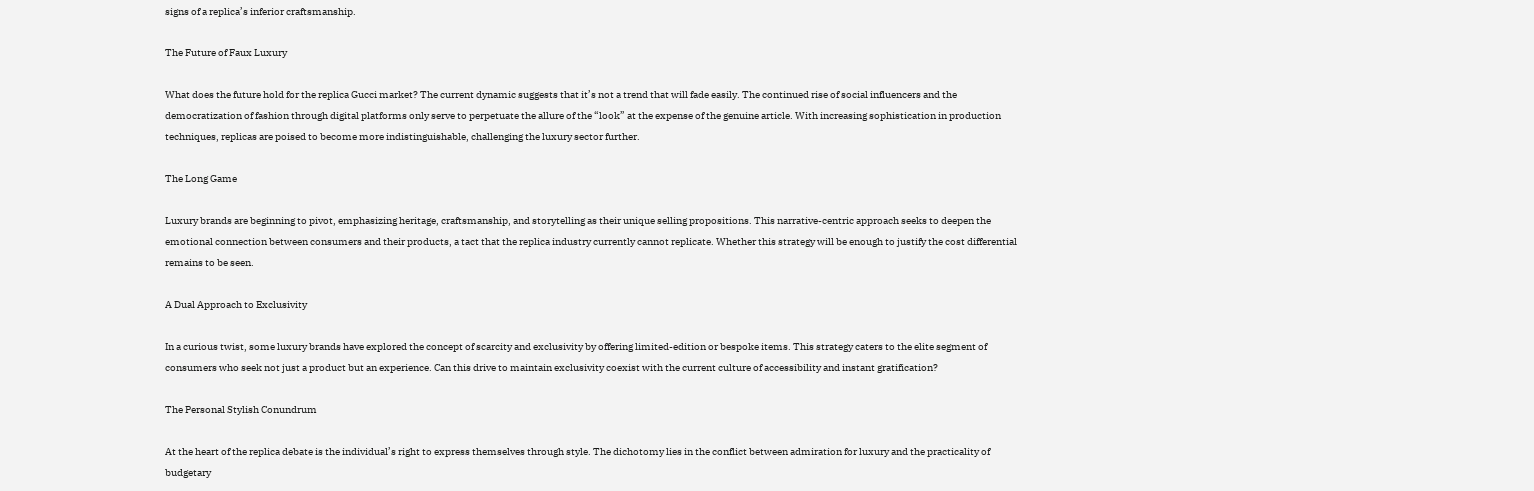signs of a replica’s inferior craftsmanship.

The Future of Faux Luxury

What does the future hold for the replica Gucci market? The current dynamic suggests that it’s not a trend that will fade easily. The continued rise of social influencers and the democratization of fashion through digital platforms only serve to perpetuate the allure of the “look” at the expense of the genuine article. With increasing sophistication in production techniques, replicas are poised to become more indistinguishable, challenging the luxury sector further.

The Long Game

Luxury brands are beginning to pivot, emphasizing heritage, craftsmanship, and storytelling as their unique selling propositions. This narrative-centric approach seeks to deepen the emotional connection between consumers and their products, a tact that the replica industry currently cannot replicate. Whether this strategy will be enough to justify the cost differential remains to be seen.

A Dual Approach to Exclusivity

In a curious twist, some luxury brands have explored the concept of scarcity and exclusivity by offering limited-edition or bespoke items. This strategy caters to the elite segment of consumers who seek not just a product but an experience. Can this drive to maintain exclusivity coexist with the current culture of accessibility and instant gratification?

The Personal Stylish Conundrum

At the heart of the replica debate is the individual’s right to express themselves through style. The dichotomy lies in the conflict between admiration for luxury and the practicality of budgetary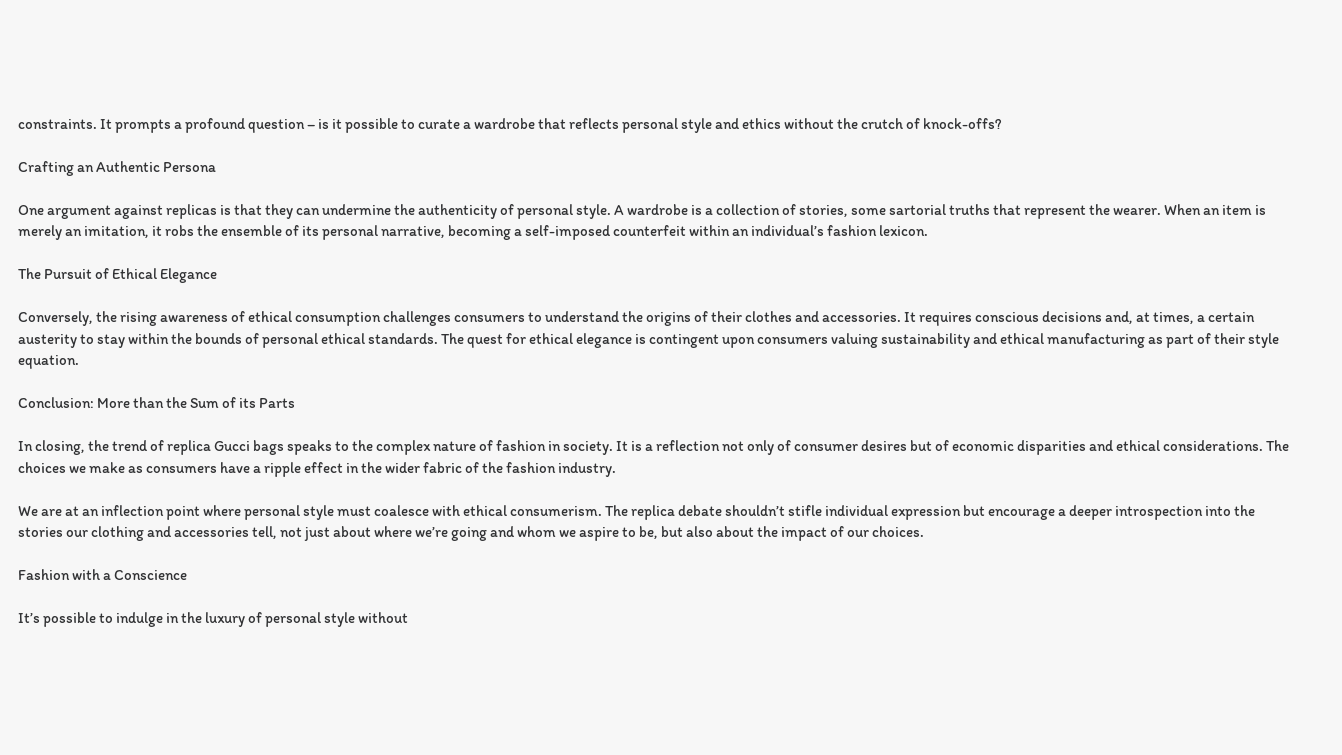constraints. It prompts a profound question – is it possible to curate a wardrobe that reflects personal style and ethics without the crutch of knock-offs?

Crafting an Authentic Persona

One argument against replicas is that they can undermine the authenticity of personal style. A wardrobe is a collection of stories, some sartorial truths that represent the wearer. When an item is merely an imitation, it robs the ensemble of its personal narrative, becoming a self-imposed counterfeit within an individual’s fashion lexicon.

The Pursuit of Ethical Elegance

Conversely, the rising awareness of ethical consumption challenges consumers to understand the origins of their clothes and accessories. It requires conscious decisions and, at times, a certain austerity to stay within the bounds of personal ethical standards. The quest for ethical elegance is contingent upon consumers valuing sustainability and ethical manufacturing as part of their style equation.

Conclusion: More than the Sum of its Parts

In closing, the trend of replica Gucci bags speaks to the complex nature of fashion in society. It is a reflection not only of consumer desires but of economic disparities and ethical considerations. The choices we make as consumers have a ripple effect in the wider fabric of the fashion industry.

We are at an inflection point where personal style must coalesce with ethical consumerism. The replica debate shouldn’t stifle individual expression but encourage a deeper introspection into the stories our clothing and accessories tell, not just about where we’re going and whom we aspire to be, but also about the impact of our choices.

Fashion with a Conscience

It’s possible to indulge in the luxury of personal style without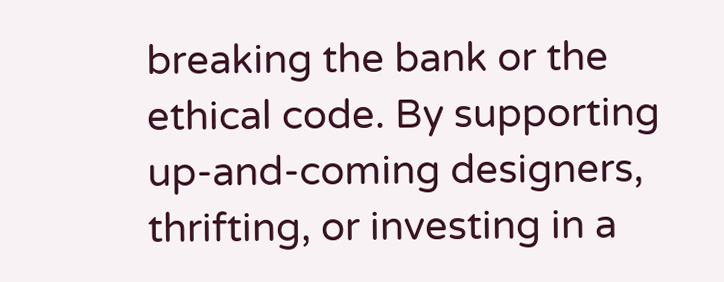breaking the bank or the ethical code. By supporting up-and-coming designers, thrifting, or investing in a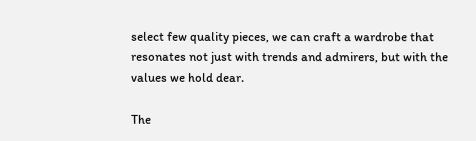select few quality pieces, we can craft a wardrobe that resonates not just with trends and admirers, but with the values we hold dear.

The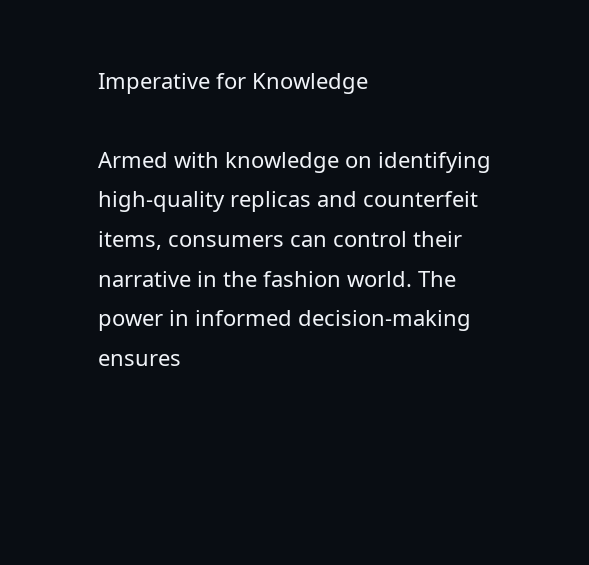Imperative for Knowledge

Armed with knowledge on identifying high-quality replicas and counterfeit items, consumers can control their narrative in the fashion world. The power in informed decision-making ensures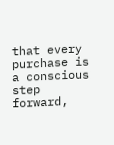that every purchase is a conscious step forward,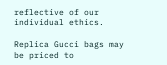reflective of our individual ethics.

Replica Gucci bags may be priced to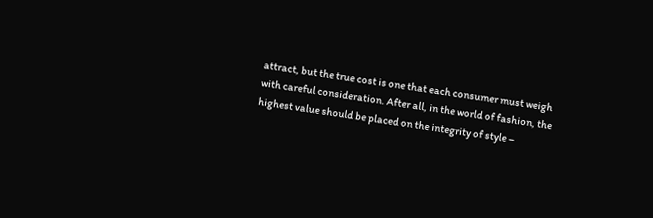attract, but the true cost is one that each consumer must weigh with careful consideration. After all, in the world of fashion, the highest value should be placed on the integrity of style –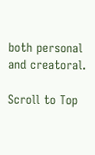both personal and creatoral.

Scroll to Top